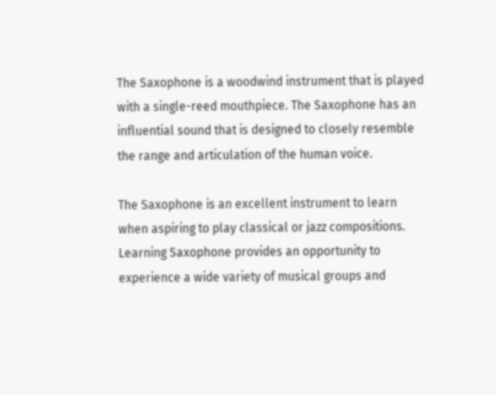The Saxophone is a woodwind instrument that is played with a single-reed mouthpiece. The Saxophone has an influential sound that is designed to closely resemble the range and articulation of the human voice.

The Saxophone is an excellent instrument to learn when aspiring to play classical or jazz compositions.  Learning Saxophone provides an opportunity to experience a wide variety of musical groups and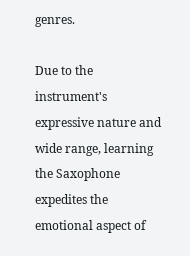genres.

Due to the instrument's expressive nature and wide range, learning the Saxophone expedites the emotional aspect of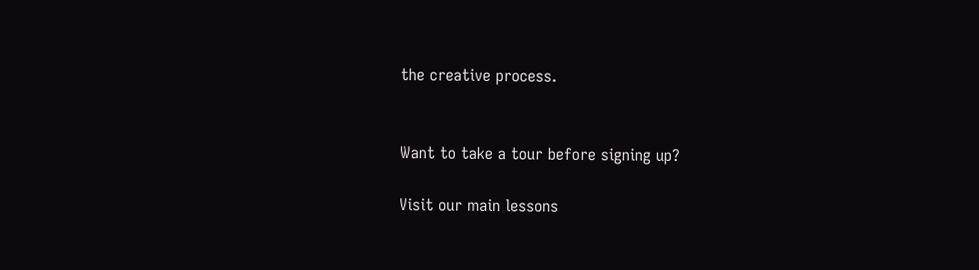the creative process.


Want to take a tour before signing up?

Visit our main lessons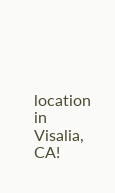location in Visalia, CA!